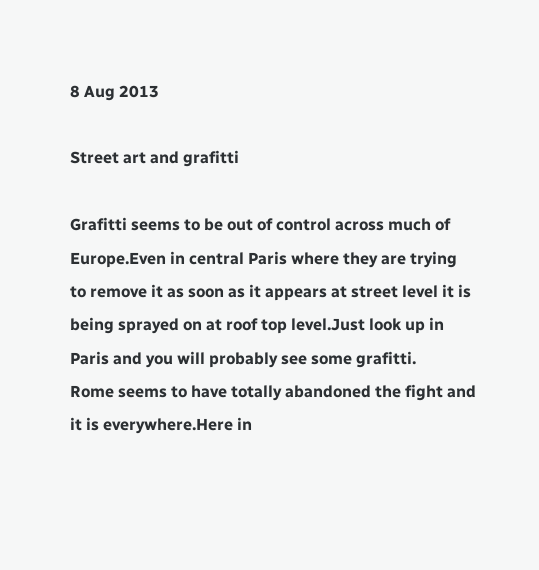8 Aug 2013

Street art and grafitti

Grafitti seems to be out of control across much of Europe.Even in central Paris where they are trying to remove it as soon as it appears at street level it is being sprayed on at roof top level.Just look up in Paris and you will probably see some grafitti.
Rome seems to have totally abandoned the fight and it is everywhere.Here in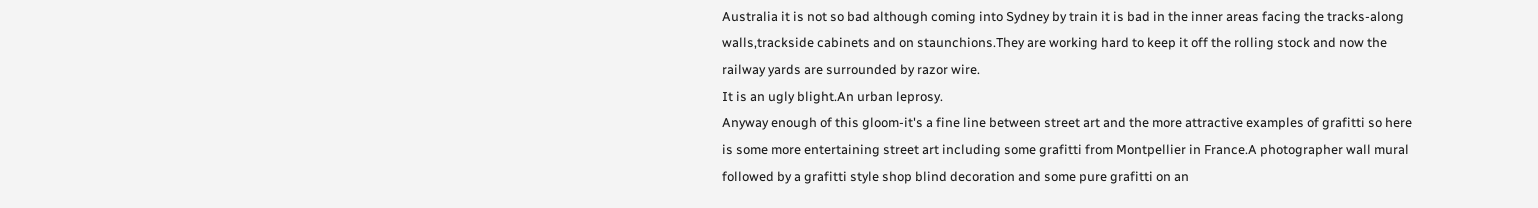Australia it is not so bad although coming into Sydney by train it is bad in the inner areas facing the tracks-along walls,trackside cabinets and on staunchions.They are working hard to keep it off the rolling stock and now the railway yards are surrounded by razor wire.
It is an ugly blight.An urban leprosy.
Anyway enough of this gloom-it's a fine line between street art and the more attractive examples of grafitti so here is some more entertaining street art including some grafitti from Montpellier in France.A photographer wall mural followed by a grafitti style shop blind decoration and some pure grafitti on an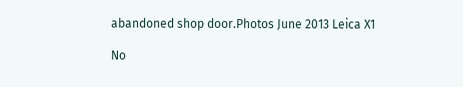abandoned shop door.Photos June 2013 Leica X1

No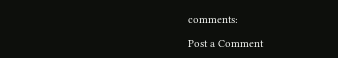comments:

Post a Comment